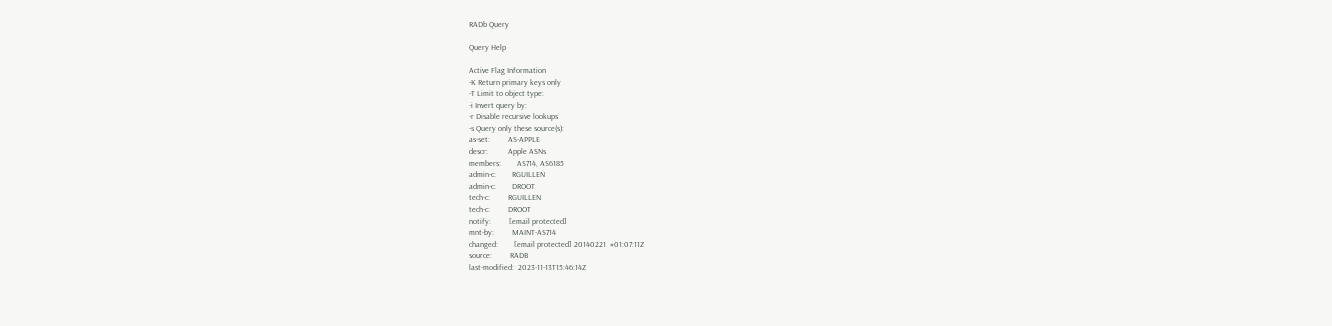RADb Query

Query Help

Active Flag Information
-K Return primary keys only
-T Limit to object type:
-i Invert query by:
-r Disable recursive lookups
-s Query only these source(s):
as-set:         AS-APPLE
descr:          Apple ASNs
members:        AS714, AS6185
admin-c:        RGUILLEN
admin-c:        DROOT
tech-c:         RGUILLEN
tech-c:         DROOT
notify:         [email protected]
mnt-by:         MAINT-AS714
changed:        [email protected] 20140221  #01:07:11Z
source:         RADB
last-modified:  2023-11-13T15:46:14Z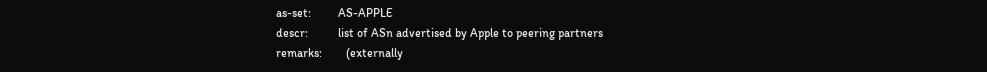as-set:         AS-APPLE
descr:          list of ASn advertised by Apple to peering partners
remarks:        (externally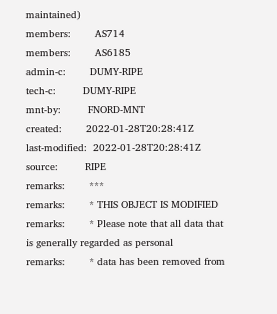maintained)
members:        AS714
members:        AS6185
admin-c:        DUMY-RIPE
tech-c:         DUMY-RIPE
mnt-by:         FNORD-MNT
created:        2022-01-28T20:28:41Z
last-modified:  2022-01-28T20:28:41Z
source:         RIPE
remarks:        ***
remarks:        * THIS OBJECT IS MODIFIED
remarks:        * Please note that all data that is generally regarded as personal
remarks:        * data has been removed from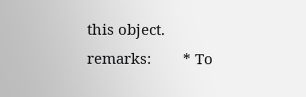this object.
remarks:        * To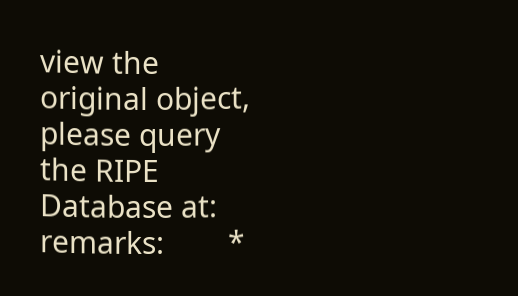view the original object, please query the RIPE Database at:
remarks:        *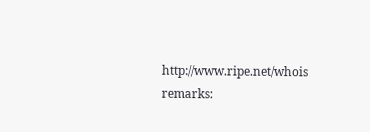http://www.ripe.net/whois
remarks: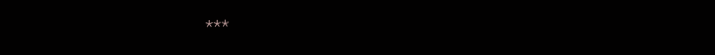***